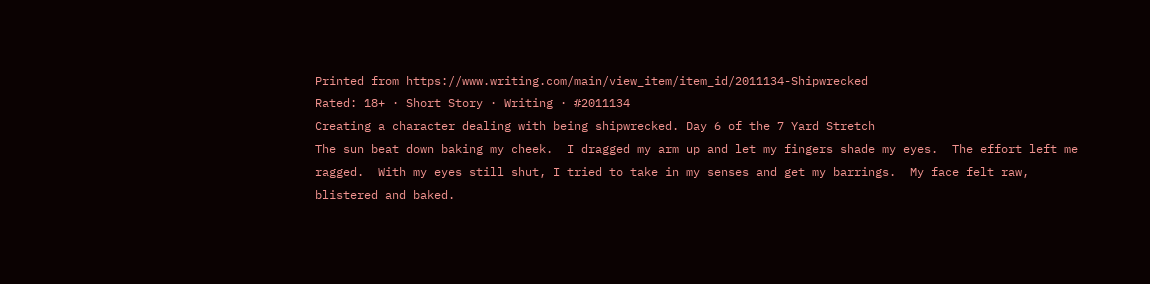Printed from https://www.writing.com/main/view_item/item_id/2011134-Shipwrecked
Rated: 18+ · Short Story · Writing · #2011134
Creating a character dealing with being shipwrecked. Day 6 of the 7 Yard Stretch
The sun beat down baking my cheek.  I dragged my arm up and let my fingers shade my eyes.  The effort left me ragged.  With my eyes still shut, I tried to take in my senses and get my barrings.  My face felt raw, blistered and baked.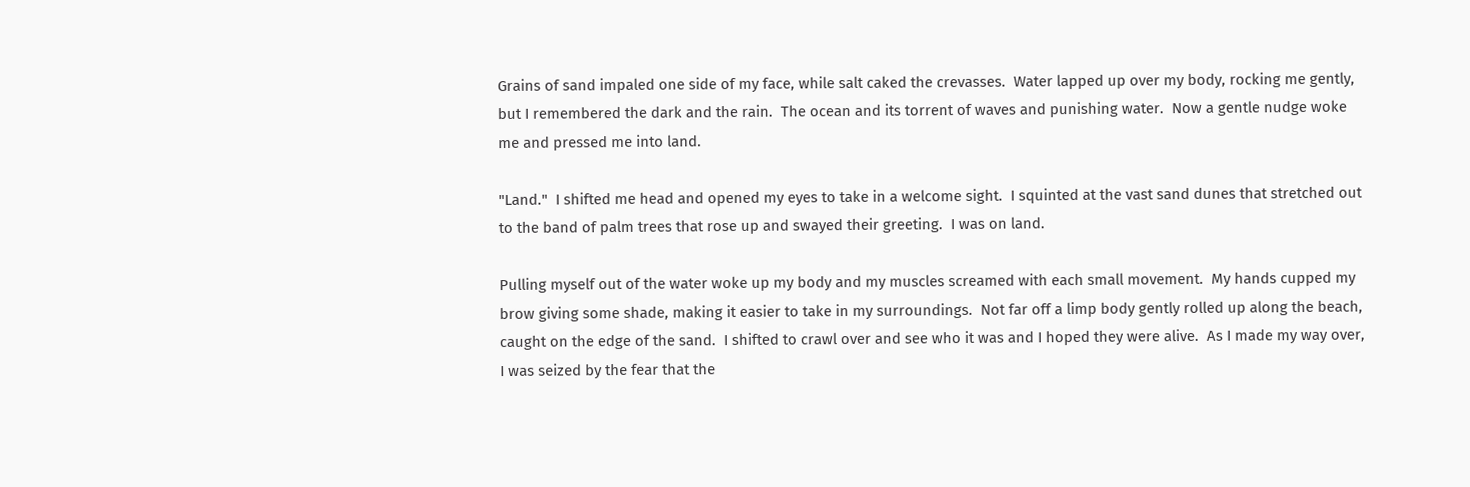Grains of sand impaled one side of my face, while salt caked the crevasses.  Water lapped up over my body, rocking me gently, but I remembered the dark and the rain.  The ocean and its torrent of waves and punishing water.  Now a gentle nudge woke me and pressed me into land.

"Land."  I shifted me head and opened my eyes to take in a welcome sight.  I squinted at the vast sand dunes that stretched out to the band of palm trees that rose up and swayed their greeting.  I was on land.

Pulling myself out of the water woke up my body and my muscles screamed with each small movement.  My hands cupped my brow giving some shade, making it easier to take in my surroundings.  Not far off a limp body gently rolled up along the beach, caught on the edge of the sand.  I shifted to crawl over and see who it was and I hoped they were alive.  As I made my way over, I was seized by the fear that the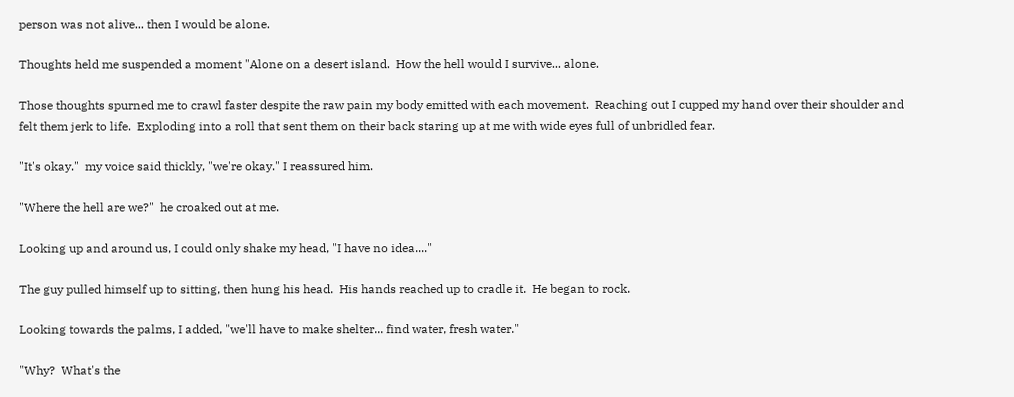person was not alive... then I would be alone.

Thoughts held me suspended a moment "Alone on a desert island.  How the hell would I survive... alone.

Those thoughts spurned me to crawl faster despite the raw pain my body emitted with each movement.  Reaching out I cupped my hand over their shoulder and felt them jerk to life.  Exploding into a roll that sent them on their back staring up at me with wide eyes full of unbridled fear.

"It's okay."  my voice said thickly, "we're okay." I reassured him.

"Where the hell are we?"  he croaked out at me.

Looking up and around us, I could only shake my head, "I have no idea...."

The guy pulled himself up to sitting, then hung his head.  His hands reached up to cradle it.  He began to rock.

Looking towards the palms, I added, "we'll have to make shelter... find water, fresh water."

"Why?  What's the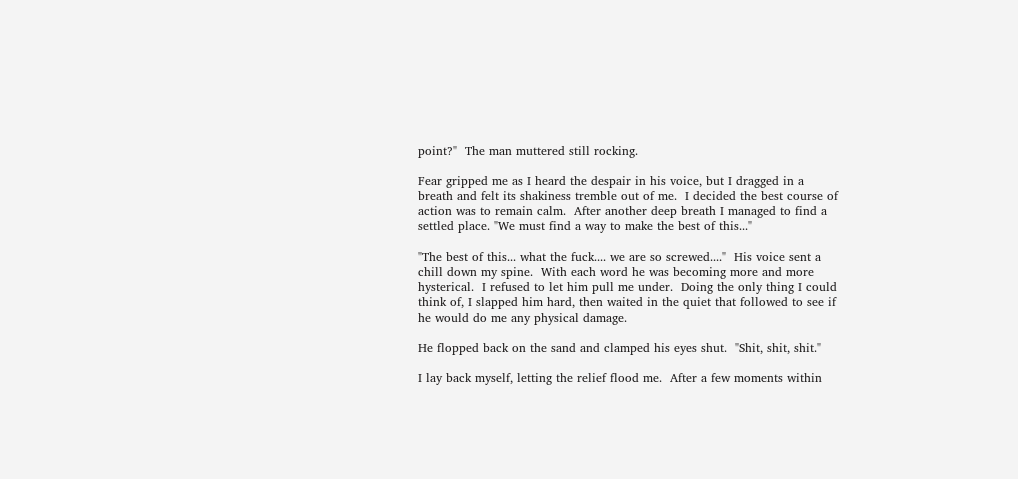point?"  The man muttered still rocking.

Fear gripped me as I heard the despair in his voice, but I dragged in a breath and felt its shakiness tremble out of me.  I decided the best course of action was to remain calm.  After another deep breath I managed to find a settled place. "We must find a way to make the best of this..."

"The best of this... what the fuck.... we are so screwed...."  His voice sent a chill down my spine.  With each word he was becoming more and more hysterical.  I refused to let him pull me under.  Doing the only thing I could think of, I slapped him hard, then waited in the quiet that followed to see if he would do me any physical damage.

He flopped back on the sand and clamped his eyes shut.  "Shit, shit, shit."

I lay back myself, letting the relief flood me.  After a few moments within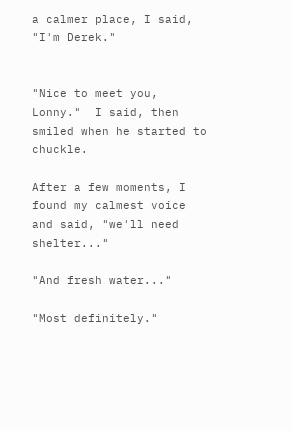a calmer place, I said,  "I'm Derek."


"Nice to meet you, Lonny."  I said, then smiled when he started to chuckle.

After a few moments, I found my calmest voice and said, "we'll need shelter..."

"And fresh water..."

"Most definitely."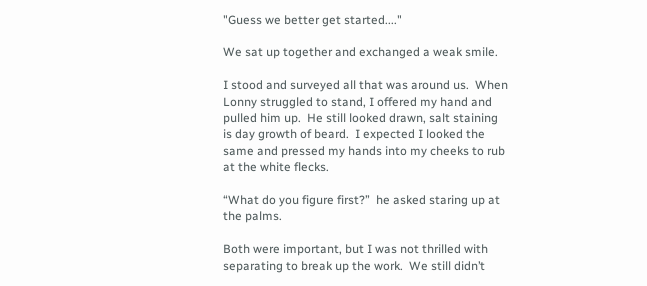"Guess we better get started...."

We sat up together and exchanged a weak smile.

I stood and surveyed all that was around us.  When  Lonny struggled to stand, I offered my hand and pulled him up.  He still looked drawn, salt staining is day growth of beard.  I expected I looked the same and pressed my hands into my cheeks to rub at the white flecks.

“What do you figure first?”  he asked staring up at the palms.

Both were important, but I was not thrilled with separating to break up the work.  We still didn’t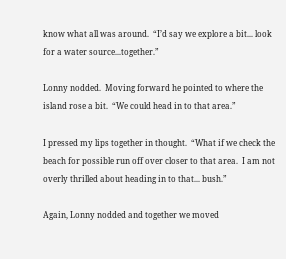know what all was around.  “I’d say we explore a bit... look for a water source...together.”

Lonny nodded.  Moving forward he pointed to where the island rose a bit.  “We could head in to that area.”

I pressed my lips together in thought.  “What if we check the beach for possible run off over closer to that area.  I am not overly thrilled about heading in to that... bush.”

Again, Lonny nodded and together we moved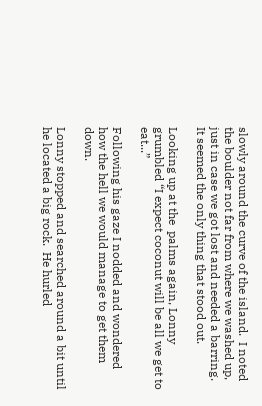slowly around the curve of the island.  I noted the boulder not far from where we washed up, just in case we got lost and needed a barring.  It seemed the only thing that stood out.

Looking up at the  palms again, Lonny grumbled “I expect coconut will be all we get to eat...”

Following his gaze I nodded and wondered how the hell we would manage to get them down.

Lonny stopped and searched around a bit until he located a big rock.  He hurled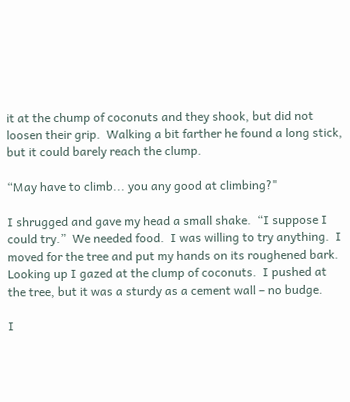it at the chump of coconuts and they shook, but did not loosen their grip.  Walking a bit farther he found a long stick, but it could barely reach the clump.

“May have to climb... you any good at climbing?"

I shrugged and gave my head a small shake.  “I suppose I could try.”  We needed food.  I was willing to try anything.  I moved for the tree and put my hands on its roughened bark.  Looking up I gazed at the clump of coconuts.  I pushed at the tree, but it was a sturdy as a cement wall – no budge.

I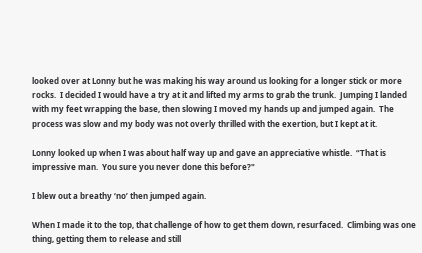looked over at Lonny but he was making his way around us looking for a longer stick or more rocks.  I decided I would have a try at it and lifted my arms to grab the trunk.  Jumping I landed with my feet wrapping the base, then slowing I moved my hands up and jumped again.  The process was slow and my body was not overly thrilled with the exertion, but I kept at it.

Lonny looked up when I was about half way up and gave an appreciative whistle.  “That is impressive man.  You sure you never done this before?"

I blew out a breathy ‘no’ then jumped again.

When I made it to the top, that challenge of how to get them down, resurfaced.  Climbing was one thing, getting them to release and still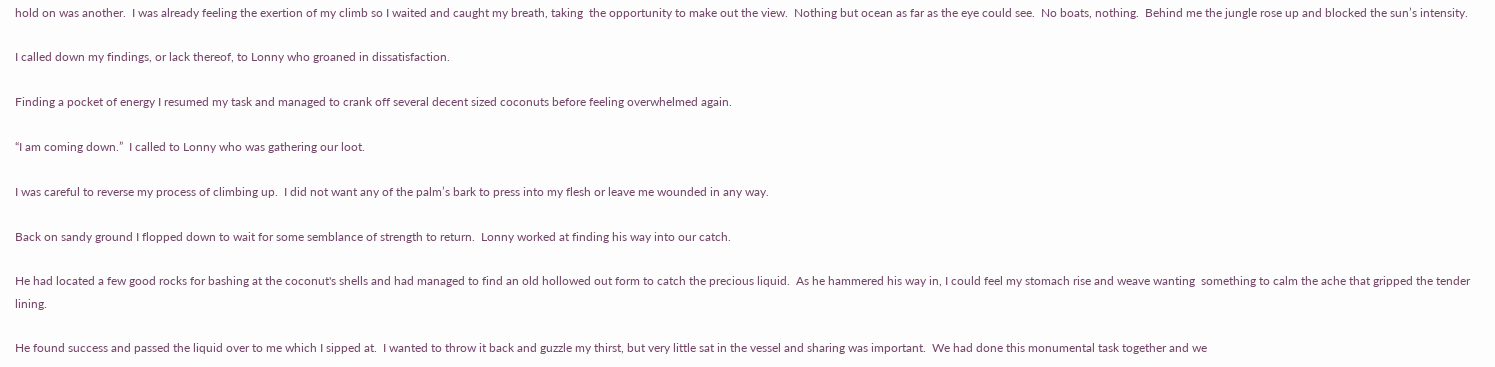hold on was another.  I was already feeling the exertion of my climb so I waited and caught my breath, taking  the opportunity to make out the view.  Nothing but ocean as far as the eye could see.  No boats, nothing.  Behind me the jungle rose up and blocked the sun’s intensity.

I called down my findings, or lack thereof, to Lonny who groaned in dissatisfaction.

Finding a pocket of energy I resumed my task and managed to crank off several decent sized coconuts before feeling overwhelmed again.

“I am coming down.”  I called to Lonny who was gathering our loot.

I was careful to reverse my process of climbing up.  I did not want any of the palm’s bark to press into my flesh or leave me wounded in any way.

Back on sandy ground I flopped down to wait for some semblance of strength to return.  Lonny worked at finding his way into our catch.

He had located a few good rocks for bashing at the coconut's shells and had managed to find an old hollowed out form to catch the precious liquid.  As he hammered his way in, I could feel my stomach rise and weave wanting  something to calm the ache that gripped the tender lining.

He found success and passed the liquid over to me which I sipped at.  I wanted to throw it back and guzzle my thirst, but very little sat in the vessel and sharing was important.  We had done this monumental task together and we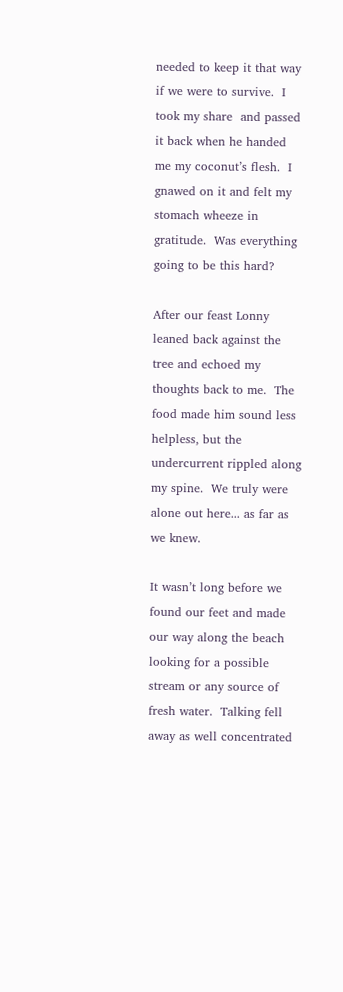needed to keep it that way if we were to survive.  I took my share  and passed it back when he handed me my coconut’s flesh.  I gnawed on it and felt my stomach wheeze in gratitude.  Was everything going to be this hard?

After our feast Lonny leaned back against the tree and echoed my thoughts back to me.  The food made him sound less helpless, but the undercurrent rippled along my spine.  We truly were alone out here... as far as we knew.

It wasn’t long before we found our feet and made our way along the beach looking for a possible stream or any source of fresh water.  Talking fell away as well concentrated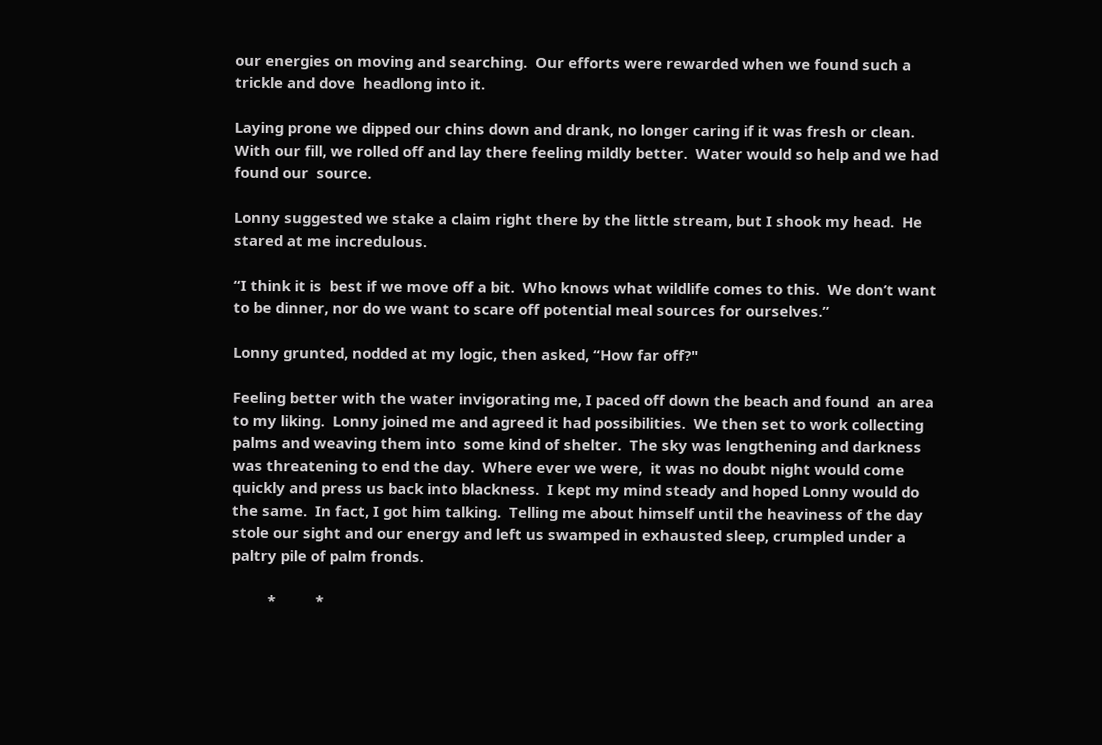our energies on moving and searching.  Our efforts were rewarded when we found such a trickle and dove  headlong into it.

Laying prone we dipped our chins down and drank, no longer caring if it was fresh or clean.  With our fill, we rolled off and lay there feeling mildly better.  Water would so help and we had found our  source.

Lonny suggested we stake a claim right there by the little stream, but I shook my head.  He stared at me incredulous.

“I think it is  best if we move off a bit.  Who knows what wildlife comes to this.  We don’t want to be dinner, nor do we want to scare off potential meal sources for ourselves.”

Lonny grunted, nodded at my logic, then asked, “How far off?"

Feeling better with the water invigorating me, I paced off down the beach and found  an area to my liking.  Lonny joined me and agreed it had possibilities.  We then set to work collecting palms and weaving them into  some kind of shelter.  The sky was lengthening and darkness was threatening to end the day.  Where ever we were,  it was no doubt night would come quickly and press us back into blackness.  I kept my mind steady and hoped Lonny would do the same.  In fact, I got him talking.  Telling me about himself until the heaviness of the day stole our sight and our energy and left us swamped in exhausted sleep, crumpled under a paltry pile of palm fronds.

         *          *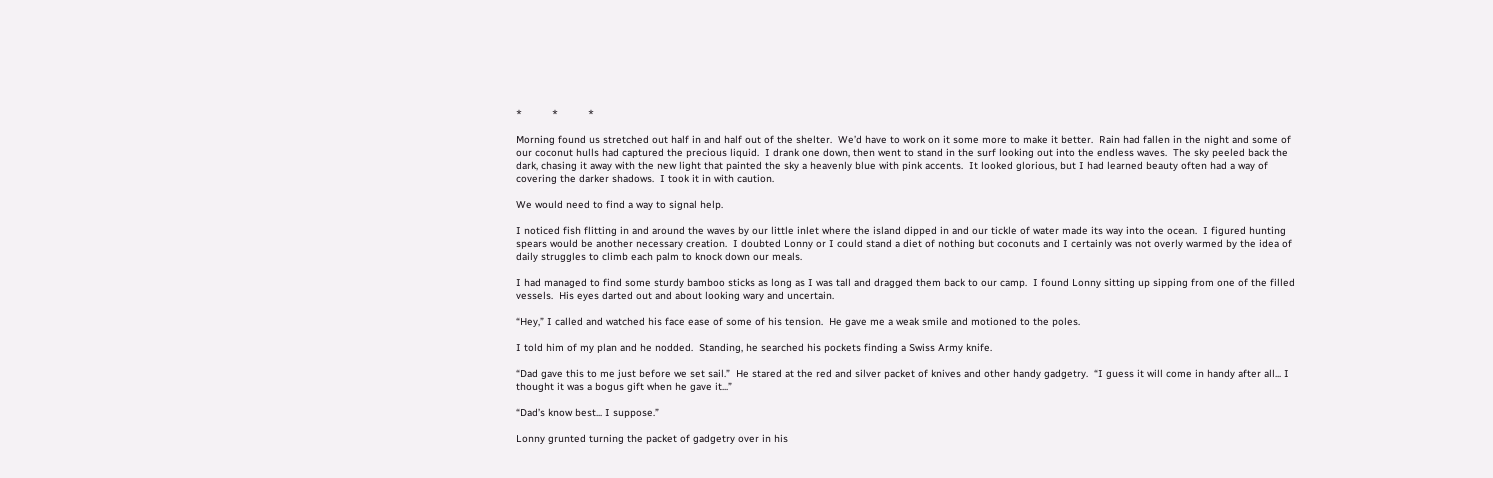*          *          *

Morning found us stretched out half in and half out of the shelter.  We’d have to work on it some more to make it better.  Rain had fallen in the night and some of our coconut hulls had captured the precious liquid.  I drank one down, then went to stand in the surf looking out into the endless waves.  The sky peeled back the dark, chasing it away with the new light that painted the sky a heavenly blue with pink accents.  It looked glorious, but I had learned beauty often had a way of covering the darker shadows.  I took it in with caution.

We would need to find a way to signal help.

I noticed fish flitting in and around the waves by our little inlet where the island dipped in and our tickle of water made its way into the ocean.  I figured hunting spears would be another necessary creation.  I doubted Lonny or I could stand a diet of nothing but coconuts and I certainly was not overly warmed by the idea of daily struggles to climb each palm to knock down our meals.

I had managed to find some sturdy bamboo sticks as long as I was tall and dragged them back to our camp.  I found Lonny sitting up sipping from one of the filled vessels.  His eyes darted out and about looking wary and uncertain.

“Hey,” I called and watched his face ease of some of his tension.  He gave me a weak smile and motioned to the poles.

I told him of my plan and he nodded.  Standing, he searched his pockets finding a Swiss Army knife.

“Dad gave this to me just before we set sail.”  He stared at the red and silver packet of knives and other handy gadgetry.  “I guess it will come in handy after all... I thought it was a bogus gift when he gave it...”

“Dad’s know best... I suppose.”

Lonny grunted turning the packet of gadgetry over in his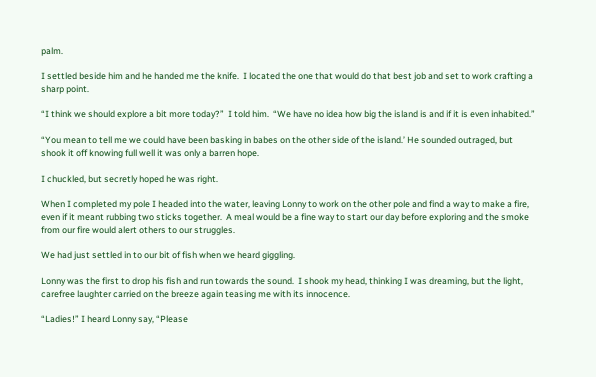palm.

I settled beside him and he handed me the knife.  I located the one that would do that best job and set to work crafting a sharp point.

“I think we should explore a bit more today?”  I told him.  “We have no idea how big the island is and if it is even inhabited.”

“You mean to tell me we could have been basking in babes on the other side of the island.’ He sounded outraged, but shook it off knowing full well it was only a barren hope.

I chuckled, but secretly hoped he was right.

When I completed my pole I headed into the water, leaving Lonny to work on the other pole and find a way to make a fire, even if it meant rubbing two sticks together.  A meal would be a fine way to start our day before exploring and the smoke from our fire would alert others to our struggles.

We had just settled in to our bit of fish when we heard giggling.

Lonny was the first to drop his fish and run towards the sound.  I shook my head, thinking I was dreaming, but the light, carefree laughter carried on the breeze again teasing me with its innocence.

“Ladies!” I heard Lonny say, “Please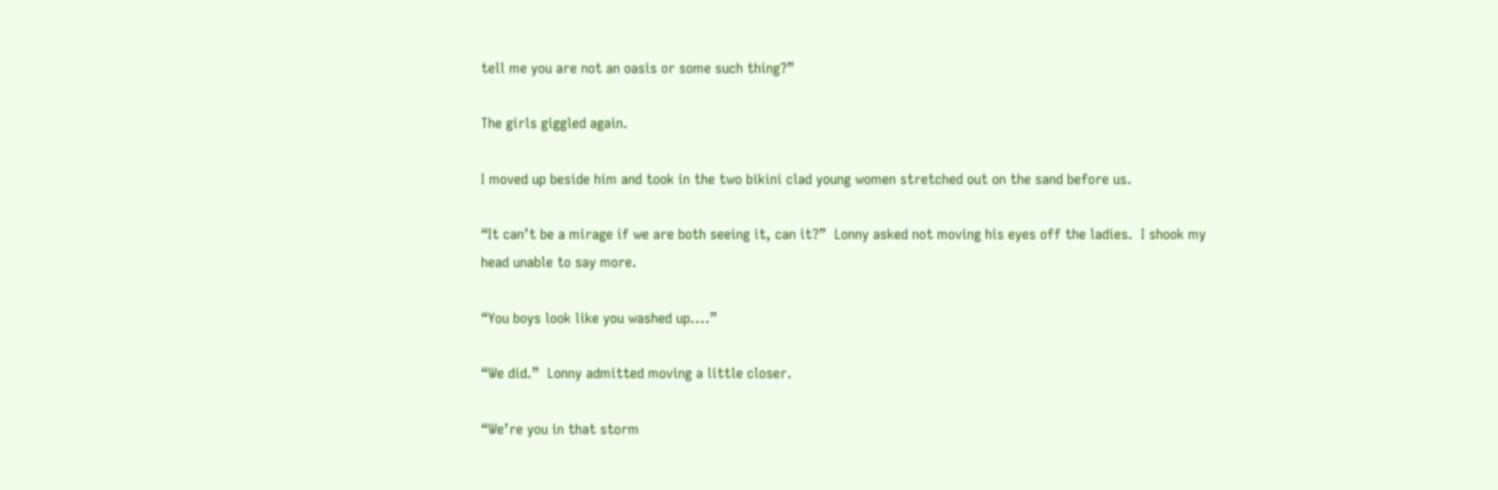tell me you are not an oasis or some such thing?”

The girls giggled again.

I moved up beside him and took in the two bikini clad young women stretched out on the sand before us.

“It can’t be a mirage if we are both seeing it, can it?”  Lonny asked not moving his eyes off the ladies.  I shook my head unable to say more.

“You boys look like you washed up....”

“We did.”  Lonny admitted moving a little closer.

“We’re you in that storm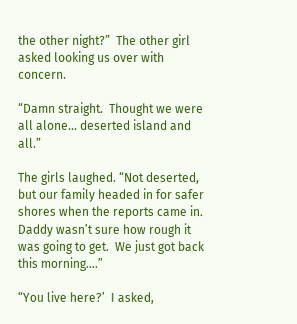the other night?”  The other girl asked looking us over with concern.

“Damn straight.  Thought we were all alone... deserted island and all.”

The girls laughed. “Not deserted, but our family headed in for safer shores when the reports came in.  Daddy wasn’t sure how rough it was going to get.  We just got back this morning....”

“You live here?’  I asked,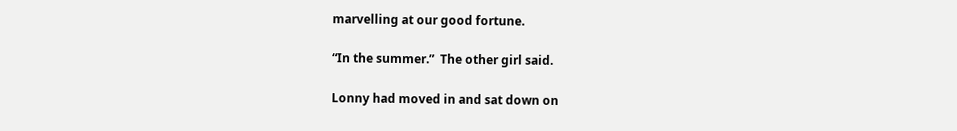marvelling at our good fortune.

“In the summer.”  The other girl said.

Lonny had moved in and sat down on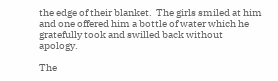the edge of their blanket.  The girls smiled at him and one offered him a bottle of water which he gratefully took and swilled back without apology.

The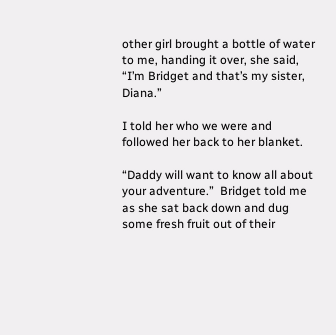other girl brought a bottle of water to me, handing it over, she said, “I’m Bridget and that’s my sister, Diana.”

I told her who we were and followed her back to her blanket.

“Daddy will want to know all about your adventure.”  Bridget told me as she sat back down and dug some fresh fruit out of their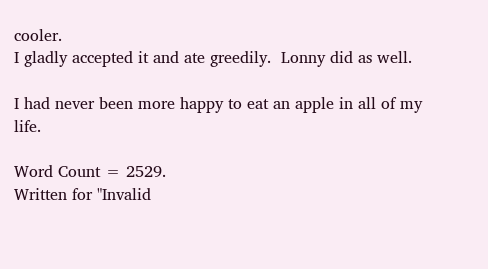cooler.
I gladly accepted it and ate greedily.  Lonny did as well.

I had never been more happy to eat an apple in all of my life.

Word Count = 2529.
Written for "Invalid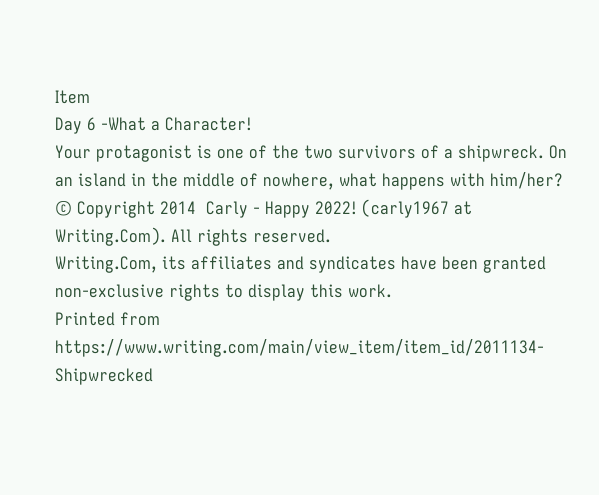Item
Day 6 -What a Character!
Your protagonist is one of the two survivors of a shipwreck. On an island in the middle of nowhere, what happens with him/her?
© Copyright 2014  Carly - Happy 2022! (carly1967 at Writing.Com). All rights reserved.
Writing.Com, its affiliates and syndicates have been granted non-exclusive rights to display this work.
Printed from https://www.writing.com/main/view_item/item_id/2011134-Shipwrecked